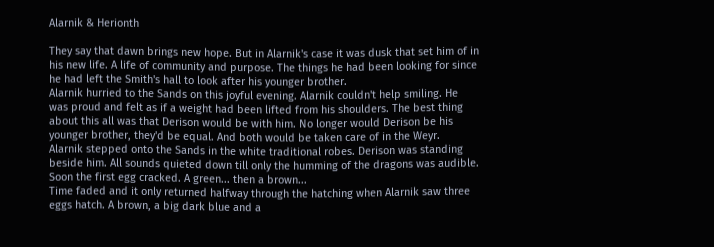Alarnik & Herionth

They say that dawn brings new hope. But in Alarnik's case it was dusk that set him of in his new life. A life of community and purpose. The things he had been looking for since he had left the Smith's hall to look after his younger brother.
Alarnik hurried to the Sands on this joyful evening. Alarnik couldn't help smiling. He was proud and felt as if a weight had been lifted from his shoulders. The best thing about this all was that Derison would be with him. No longer would Derison be his younger brother, they'd be equal. And both would be taken care of in the Weyr.
Alarnik stepped onto the Sands in the white traditional robes. Derison was standing beside him. All sounds quieted down till only the humming of the dragons was audible. Soon the first egg cracked. A green... then a brown...
Time faded and it only returned halfway through the hatching when Alarnik saw three eggs hatch. A brown, a big dark blue and a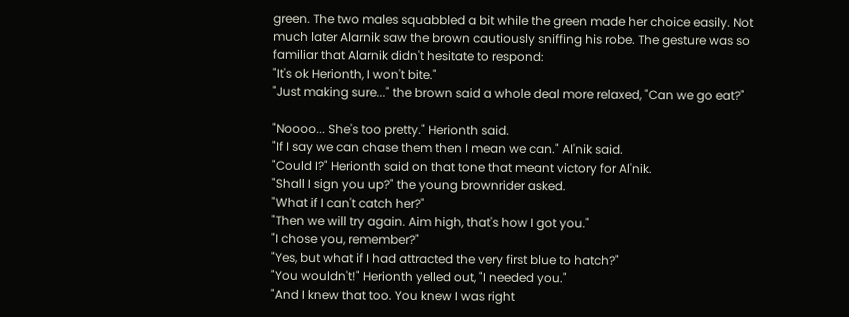green. The two males squabbled a bit while the green made her choice easily. Not much later Alarnik saw the brown cautiously sniffing his robe. The gesture was so familiar that Alarnik didn't hesitate to respond:
"It's ok Herionth, I won't bite."
"Just making sure..." the brown said a whole deal more relaxed, "Can we go eat?"

"Noooo... She's too pretty." Herionth said.
"If I say we can chase them then I mean we can." Al'nik said.
"Could I?" Herionth said on that tone that meant victory for Al'nik.
"Shall I sign you up?" the young brownrider asked.
"What if I can't catch her?"
"Then we will try again. Aim high, that's how I got you."
"I chose you, remember?"
"Yes, but what if I had attracted the very first blue to hatch?"
"You wouldn't!" Herionth yelled out, "I needed you."
"And I knew that too. You knew I was right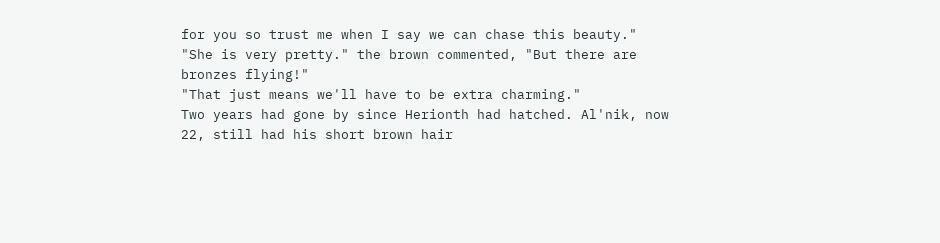for you so trust me when I say we can chase this beauty."
"She is very pretty." the brown commented, "But there are bronzes flying!"
"That just means we'll have to be extra charming."
Two years had gone by since Herionth had hatched. Al'nik, now 22, still had his short brown hair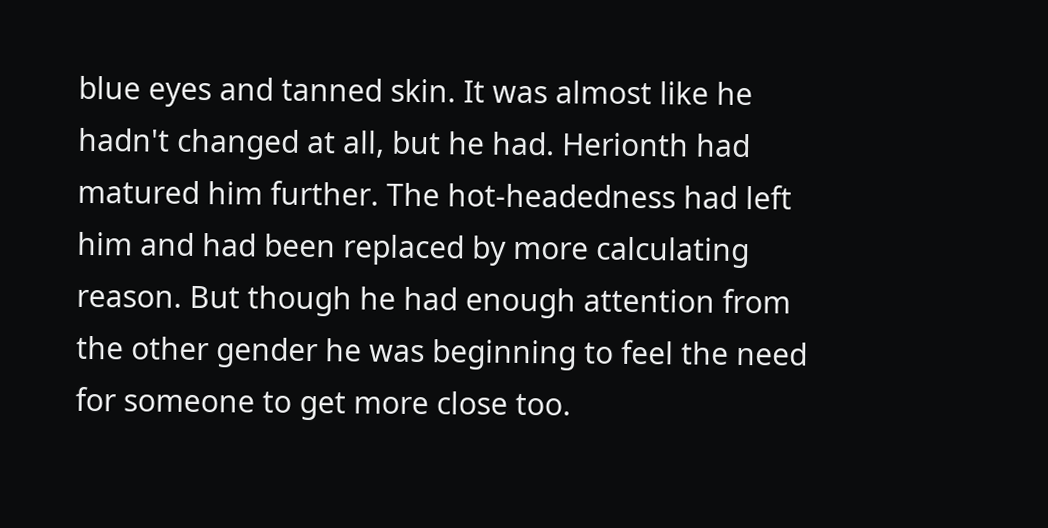blue eyes and tanned skin. It was almost like he hadn't changed at all, but he had. Herionth had matured him further. The hot-headedness had left him and had been replaced by more calculating reason. But though he had enough attention from the other gender he was beginning to feel the need for someone to get more close too.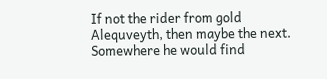If not the rider from gold Alequveyth, then maybe the next. Somewhere he would find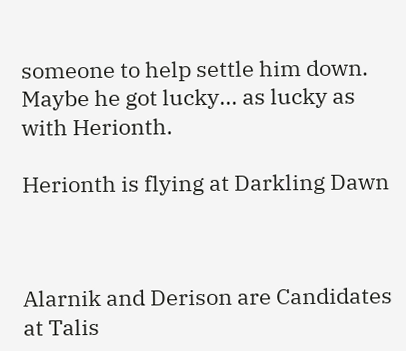someone to help settle him down. Maybe he got lucky... as lucky as with Herionth.

Herionth is flying at Darkling Dawn



Alarnik and Derison are Candidates at Talis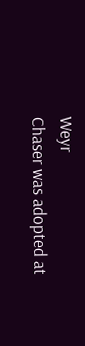Weyr
Chaser was adopted at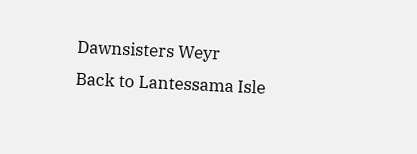Dawnsisters Weyr
Back to Lantessama Isle